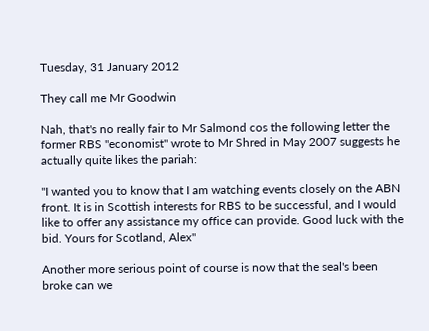Tuesday, 31 January 2012

They call me Mr Goodwin

Nah, that's no really fair to Mr Salmond cos the following letter the former RBS "economist" wrote to Mr Shred in May 2007 suggests he actually quite likes the pariah:

"I wanted you to know that I am watching events closely on the ABN front. It is in Scottish interests for RBS to be successful, and I would like to offer any assistance my office can provide. Good luck with the bid. Yours for Scotland, Alex"

Another more serious point of course is now that the seal's been broke can we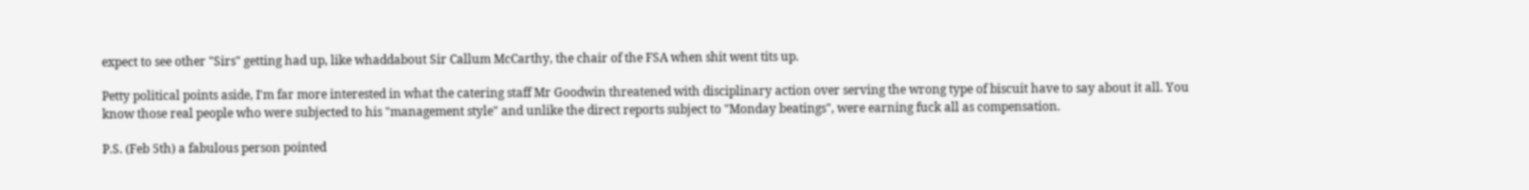expect to see other "Sirs" getting had up, like whaddabout Sir Callum McCarthy, the chair of the FSA when shit went tits up.

Petty political points aside, I'm far more interested in what the catering staff Mr Goodwin threatened with disciplinary action over serving the wrong type of biscuit have to say about it all. You know those real people who were subjected to his "management style" and unlike the direct reports subject to "Monday beatings", were earning fuck all as compensation.

P.S. (Feb 5th) a fabulous person pointed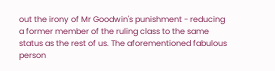out the irony of Mr Goodwin's punishment - reducing a former member of the ruling class to the same status as the rest of us. The aforementioned fabulous person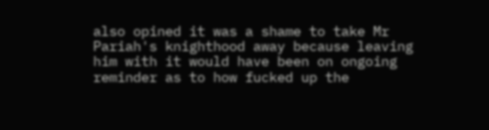also opined it was a shame to take Mr Pariah's knighthood away because leaving him with it would have been on ongoing reminder as to how fucked up the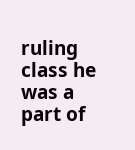ruling class he was a part of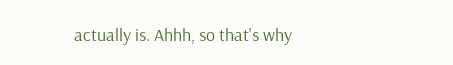actually is. Ahhh, so that's why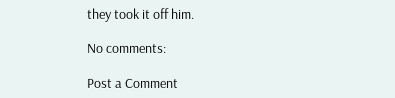they took it off him.

No comments:

Post a Comment